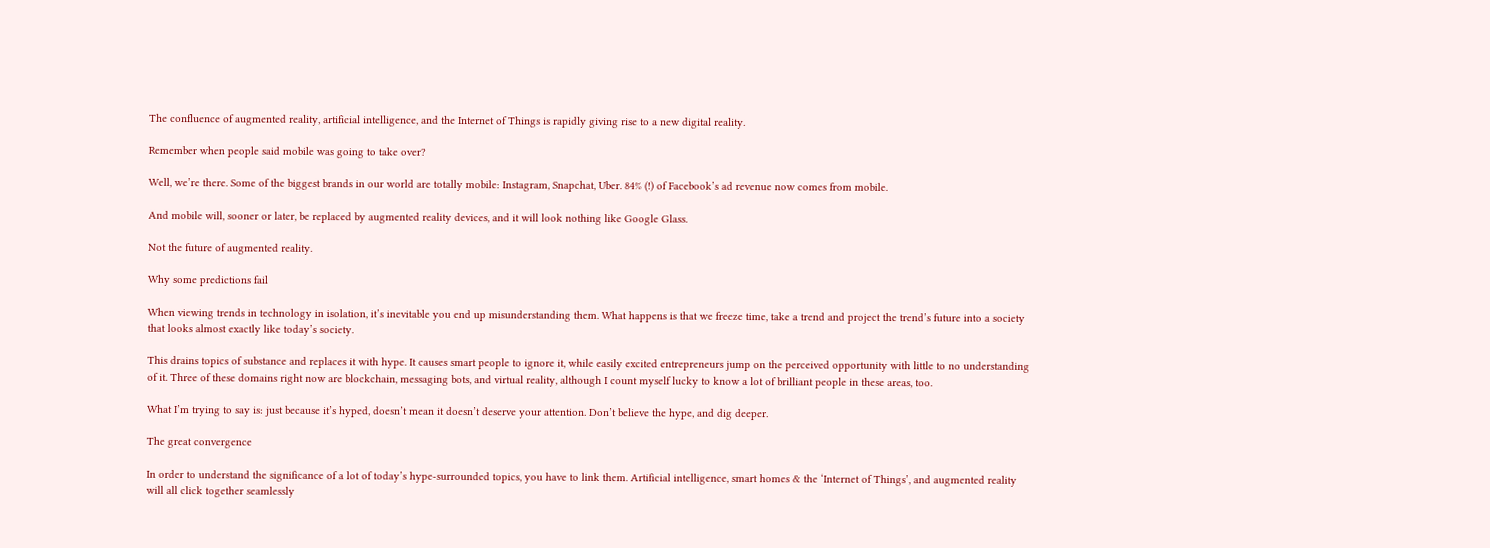The confluence of augmented reality, artificial intelligence, and the Internet of Things is rapidly giving rise to a new digital reality.

Remember when people said mobile was going to take over?

Well, we’re there. Some of the biggest brands in our world are totally mobile: Instagram, Snapchat, Uber. 84% (!) of Facebook’s ad revenue now comes from mobile.

And mobile will, sooner or later, be replaced by augmented reality devices, and it will look nothing like Google Glass.

Not the future of augmented reality.

Why some predictions fail

When viewing trends in technology in isolation, it’s inevitable you end up misunderstanding them. What happens is that we freeze time, take a trend and project the trend’s future into a society that looks almost exactly like today’s society.

This drains topics of substance and replaces it with hype. It causes smart people to ignore it, while easily excited entrepreneurs jump on the perceived opportunity with little to no understanding of it. Three of these domains right now are blockchain, messaging bots, and virtual reality, although I count myself lucky to know a lot of brilliant people in these areas, too.

What I’m trying to say is: just because it’s hyped, doesn’t mean it doesn’t deserve your attention. Don’t believe the hype, and dig deeper.

The great convergence

In order to understand the significance of a lot of today’s hype-surrounded topics, you have to link them. Artificial intelligence, smart homes & the ‘Internet of Things’, and augmented reality will all click together seamlessly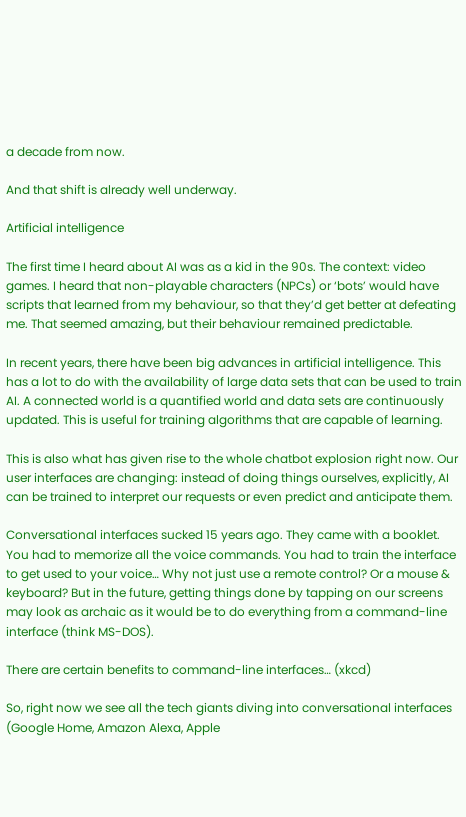a decade from now.

And that shift is already well underway.

Artificial intelligence

The first time I heard about AI was as a kid in the 90s. The context: video games. I heard that non-playable characters (NPCs) or ‘bots’ would have scripts that learned from my behaviour, so that they’d get better at defeating me. That seemed amazing, but their behaviour remained predictable.

In recent years, there have been big advances in artificial intelligence. This has a lot to do with the availability of large data sets that can be used to train AI. A connected world is a quantified world and data sets are continuously updated. This is useful for training algorithms that are capable of learning.

This is also what has given rise to the whole chatbot explosion right now. Our user interfaces are changing: instead of doing things ourselves, explicitly, AI can be trained to interpret our requests or even predict and anticipate them.

Conversational interfaces sucked 15 years ago. They came with a booklet. You had to memorize all the voice commands. You had to train the interface to get used to your voice… Why not just use a remote control? Or a mouse & keyboard? But in the future, getting things done by tapping on our screens may look as archaic as it would be to do everything from a command-line interface (think MS-DOS).

There are certain benefits to command-line interfaces… (xkcd)

So, right now we see all the tech giants diving into conversational interfaces (Google Home, Amazon Alexa, Apple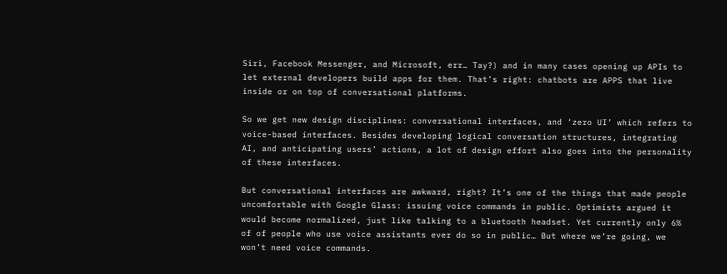Siri, Facebook Messenger, and Microsoft, err… Tay?) and in many cases opening up APIs to let external developers build apps for them. That’s right: chatbots are APPS that live inside or on top of conversational platforms.

So we get new design disciplines: conversational interfaces, and ‘zero UI’ which refers to voice-based interfaces. Besides developing logical conversation structures, integrating AI, and anticipating users’ actions, a lot of design effort also goes into the personality of these interfaces.

But conversational interfaces are awkward, right? It’s one of the things that made people uncomfortable with Google Glass: issuing voice commands in public. Optimists argued it would become normalized, just like talking to a bluetooth headset. Yet currently only 6% of of people who use voice assistants ever do so in public… But where we’re going, we won’t need voice commands.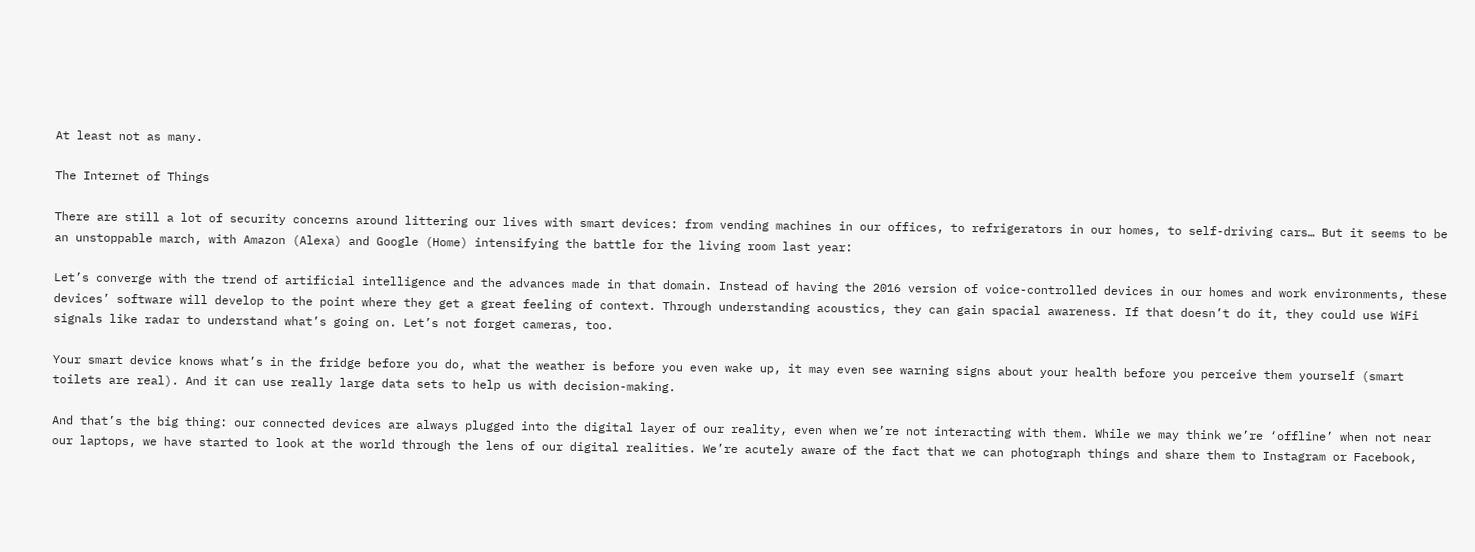At least not as many.

The Internet of Things

There are still a lot of security concerns around littering our lives with smart devices: from vending machines in our offices, to refrigerators in our homes, to self-driving cars… But it seems to be an unstoppable march, with Amazon (Alexa) and Google (Home) intensifying the battle for the living room last year:

Let’s converge with the trend of artificial intelligence and the advances made in that domain. Instead of having the 2016 version of voice-controlled devices in our homes and work environments, these devices’ software will develop to the point where they get a great feeling of context. Through understanding acoustics, they can gain spacial awareness. If that doesn’t do it, they could use WiFi signals like radar to understand what’s going on. Let’s not forget cameras, too.

Your smart device knows what’s in the fridge before you do, what the weather is before you even wake up, it may even see warning signs about your health before you perceive them yourself (smart toilets are real). And it can use really large data sets to help us with decision-making.

And that’s the big thing: our connected devices are always plugged into the digital layer of our reality, even when we’re not interacting with them. While we may think we’re ‘offline’ when not near our laptops, we have started to look at the world through the lens of our digital realities. We’re acutely aware of the fact that we can photograph things and share them to Instagram or Facebook,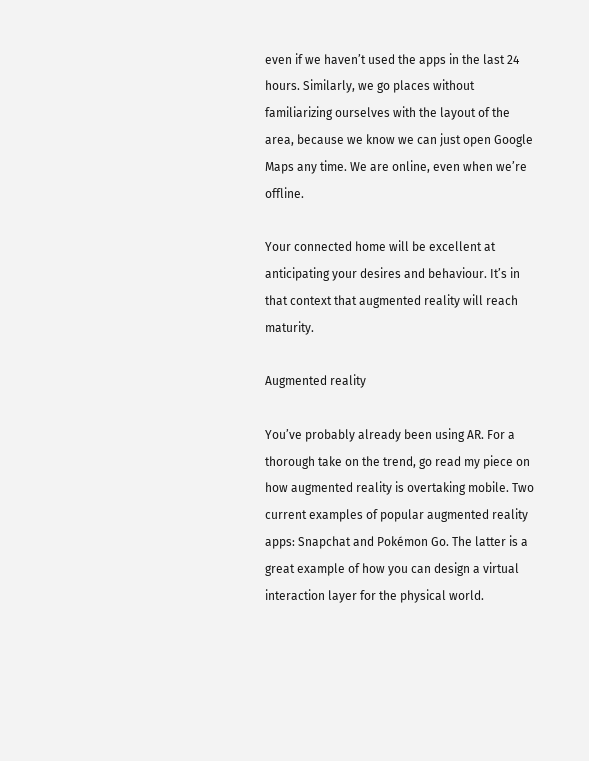even if we haven’t used the apps in the last 24 hours. Similarly, we go places without familiarizing ourselves with the layout of the area, because we know we can just open Google Maps any time. We are online, even when we’re offline.

Your connected home will be excellent at anticipating your desires and behaviour. It’s in that context that augmented reality will reach maturity.

Augmented reality

You’ve probably already been using AR. For a thorough take on the trend, go read my piece on how augmented reality is overtaking mobile. Two current examples of popular augmented reality apps: Snapchat and Pokémon Go. The latter is a great example of how you can design a virtual interaction layer for the physical world.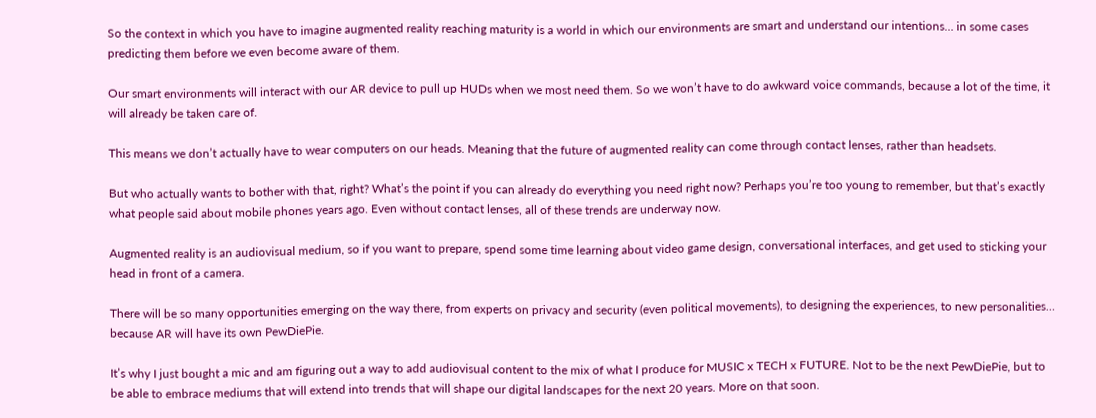So the context in which you have to imagine augmented reality reaching maturity is a world in which our environments are smart and understand our intentions… in some cases predicting them before we even become aware of them.

Our smart environments will interact with our AR device to pull up HUDs when we most need them. So we won’t have to do awkward voice commands, because a lot of the time, it will already be taken care of.

This means we don’t actually have to wear computers on our heads. Meaning that the future of augmented reality can come through contact lenses, rather than headsets.

But who actually wants to bother with that, right? What’s the point if you can already do everything you need right now? Perhaps you’re too young to remember, but that’s exactly what people said about mobile phones years ago. Even without contact lenses, all of these trends are underway now.

Augmented reality is an audiovisual medium, so if you want to prepare, spend some time learning about video game design, conversational interfaces, and get used to sticking your head in front of a camera.

There will be so many opportunities emerging on the way there, from experts on privacy and security (even political movements), to designing the experiences, to new personalities… because AR will have its own PewDiePie.

It’s why I just bought a mic and am figuring out a way to add audiovisual content to the mix of what I produce for MUSIC x TECH x FUTURE. Not to be the next PewDiePie, but to be able to embrace mediums that will extend into trends that will shape our digital landscapes for the next 20 years. More on that soon.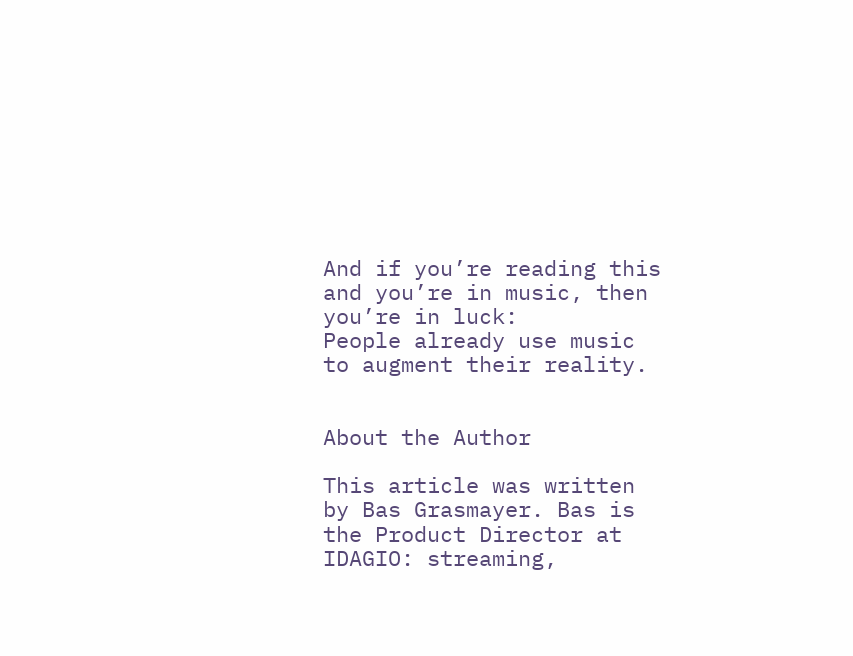And if you’re reading this and you’re in music, then you’re in luck:
People already use music to augment their reality.


About the Author

This article was written by Bas Grasmayer. Bas is the Product Director at IDAGIO: streaming,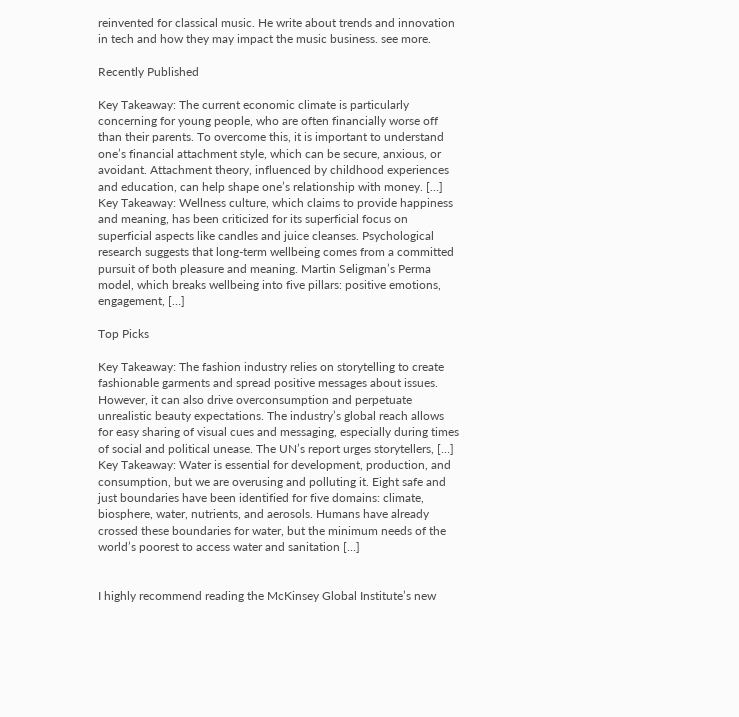reinvented for classical music. He write about trends and innovation in tech and how they may impact the music business. see more.

Recently Published

Key Takeaway: The current economic climate is particularly concerning for young people, who are often financially worse off than their parents. To overcome this, it is important to understand one’s financial attachment style, which can be secure, anxious, or avoidant. Attachment theory, influenced by childhood experiences and education, can help shape one’s relationship with money. […]
Key Takeaway: Wellness culture, which claims to provide happiness and meaning, has been criticized for its superficial focus on superficial aspects like candles and juice cleanses. Psychological research suggests that long-term wellbeing comes from a committed pursuit of both pleasure and meaning. Martin Seligman’s Perma model, which breaks wellbeing into five pillars: positive emotions, engagement, […]

Top Picks

Key Takeaway: The fashion industry relies on storytelling to create fashionable garments and spread positive messages about issues. However, it can also drive overconsumption and perpetuate unrealistic beauty expectations. The industry’s global reach allows for easy sharing of visual cues and messaging, especially during times of social and political unease. The UN’s report urges storytellers, […]
Key Takeaway: Water is essential for development, production, and consumption, but we are overusing and polluting it. Eight safe and just boundaries have been identified for five domains: climate, biosphere, water, nutrients, and aerosols. Humans have already crossed these boundaries for water, but the minimum needs of the world’s poorest to access water and sanitation […]


I highly recommend reading the McKinsey Global Institute’s new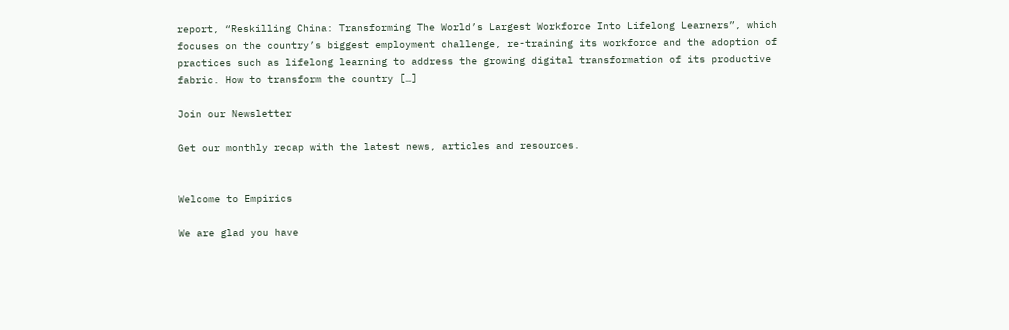report, “Reskilling China: Transforming The World’s Largest Workforce Into Lifelong Learners”, which focuses on the country’s biggest employment challenge, re-training its workforce and the adoption of practices such as lifelong learning to address the growing digital transformation of its productive fabric. How to transform the country […]

Join our Newsletter

Get our monthly recap with the latest news, articles and resources.


Welcome to Empirics

We are glad you have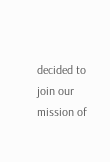decided to join our mission of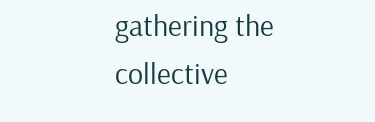gathering the collective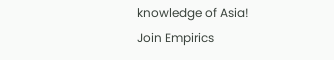knowledge of Asia!
Join Empirics